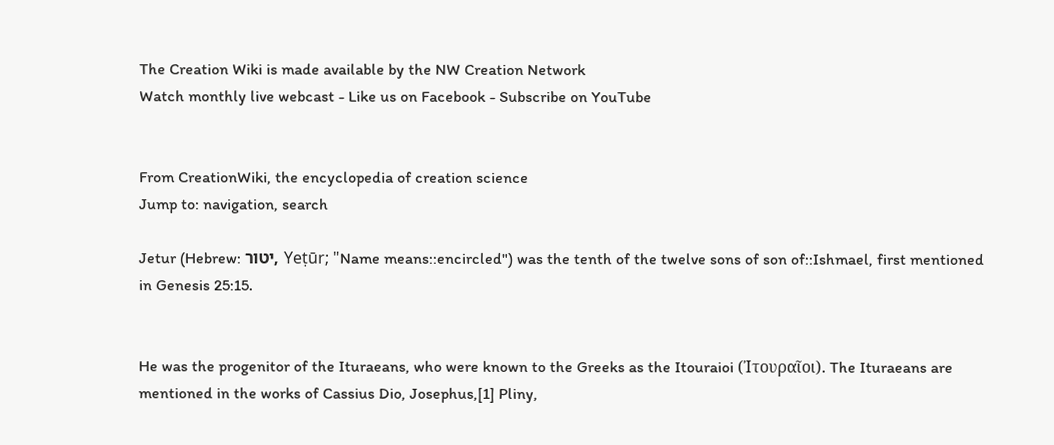The Creation Wiki is made available by the NW Creation Network
Watch monthly live webcast - Like us on Facebook - Subscribe on YouTube


From CreationWiki, the encyclopedia of creation science
Jump to: navigation, search

Jetur (Hebrew: יטור, Yeṭūr; "Name means::encircled") was the tenth of the twelve sons of son of::Ishmael, first mentioned in Genesis 25:15.


He was the progenitor of the Ituraeans, who were known to the Greeks as the Itouraioi (Ἰτουραῖοι). The Ituraeans are mentioned in the works of Cassius Dio, Josephus,[1] Pliny,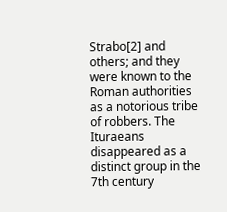Strabo[2] and others; and they were known to the Roman authorities as a notorious tribe of robbers. The Ituraeans disappeared as a distinct group in the 7th century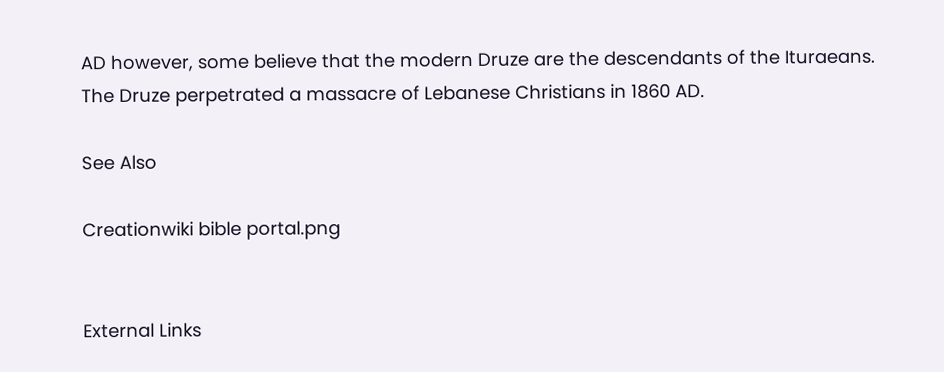AD however, some believe that the modern Druze are the descendants of the Ituraeans. The Druze perpetrated a massacre of Lebanese Christians in 1860 AD.

See Also

Creationwiki bible portal.png


External Links